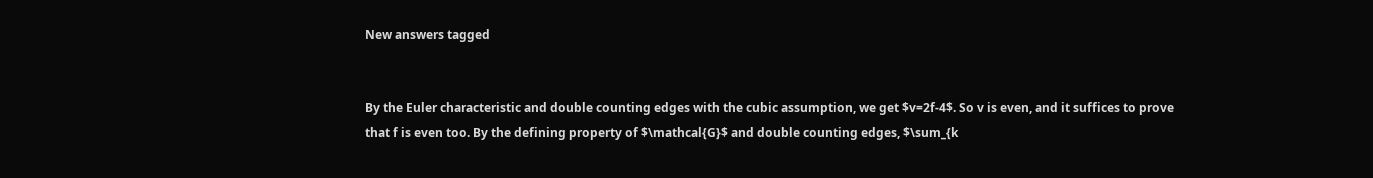New answers tagged


By the Euler characteristic and double counting edges with the cubic assumption, we get $v=2f-4$. So v is even, and it suffices to prove that f is even too. By the defining property of $\mathcal{G}$ and double counting edges, $\sum_{k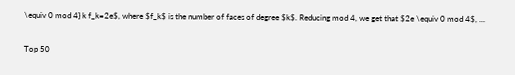\equiv 0 mod 4} k f_k=2e$, where $f_k$ is the number of faces of degree $k$. Reducing mod 4, we get that $2e \equiv 0 mod 4$, ...

Top 50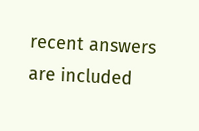recent answers are included